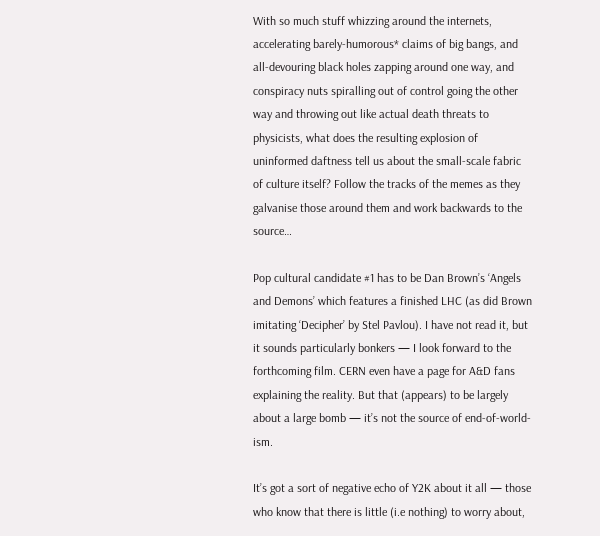With so much stuff whizzing around the internets, accelerating barely-humorous* claims of big bangs, and all-devouring black holes zapping around one way, and conspiracy nuts spiralling out of control going the other way and throwing out like actual death threats to physicists, what does the resulting explosion of uninformed daftness tell us about the small-scale fabric of culture itself? Follow the tracks of the memes as they galvanise those around them and work backwards to the source…

Pop cultural candidate #1 has to be Dan Brown’s ‘Angels and Demons’ which features a finished LHC (as did Brown imitating ‘Decipher’ by Stel Pavlou). I have not read it, but it sounds particularly bonkers — I look forward to the forthcoming film. CERN even have a page for A&D fans explaining the reality. But that (appears) to be largely about a large bomb — it’s not the source of end-of-world-ism.

It’s got a sort of negative echo of Y2K about it all — those who know that there is little (i.e nothing) to worry about,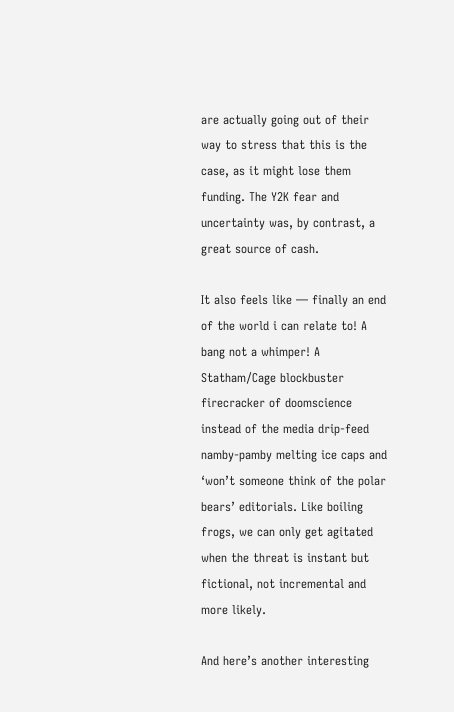are actually going out of their way to stress that this is the case, as it might lose them funding. The Y2K fear and uncertainty was, by contrast, a great source of cash.

It also feels like — finally an end of the world i can relate to! A bang not a whimper! A Statham/Cage blockbuster firecracker of doomscience instead of the media drip-feed namby-pamby melting ice caps and ‘won’t someone think of the polar bears’ editorials. Like boiling frogs, we can only get agitated when the threat is instant but fictional, not incremental and more likely.

And here’s another interesting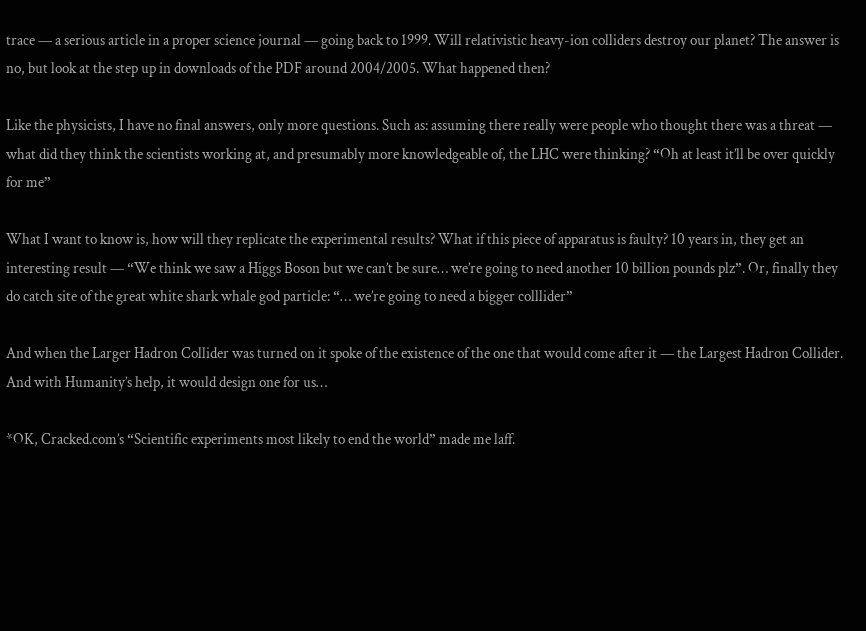trace — a serious article in a proper science journal — going back to 1999. Will relativistic heavy-ion colliders destroy our planet? The answer is no, but look at the step up in downloads of the PDF around 2004/2005. What happened then?

Like the physicists, I have no final answers, only more questions. Such as: assuming there really were people who thought there was a threat — what did they think the scientists working at, and presumably more knowledgeable of, the LHC were thinking? “Oh at least it’ll be over quickly for me”

What I want to know is, how will they replicate the experimental results? What if this piece of apparatus is faulty? 10 years in, they get an interesting result — “We think we saw a Higgs Boson but we can’t be sure… we’re going to need another 10 billion pounds plz”. Or, finally they do catch site of the great white shark whale god particle: “… we’re going to need a bigger colllider”

And when the Larger Hadron Collider was turned on it spoke of the existence of the one that would come after it — the Largest Hadron Collider. And with Humanity’s help, it would design one for us…

*OK, Cracked.com’s “Scientific experiments most likely to end the world” made me laff.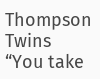Thompson Twins “You take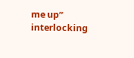me up” interlocking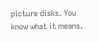picture disks. You know what it means.